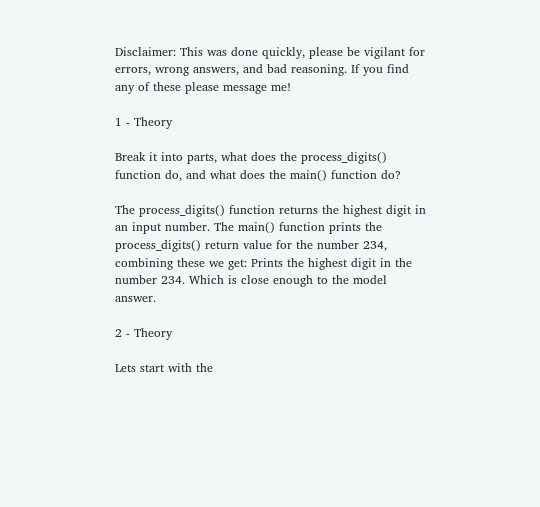Disclaimer: This was done quickly, please be vigilant for errors, wrong answers, and bad reasoning. If you find any of these please message me!

1 - Theory

Break it into parts, what does the process_digits() function do, and what does the main() function do?

The process_digits() function returns the highest digit in an input number. The main() function prints the process_digits() return value for the number 234, combining these we get: Prints the highest digit in the number 234. Which is close enough to the model answer.

2 - Theory

Lets start with the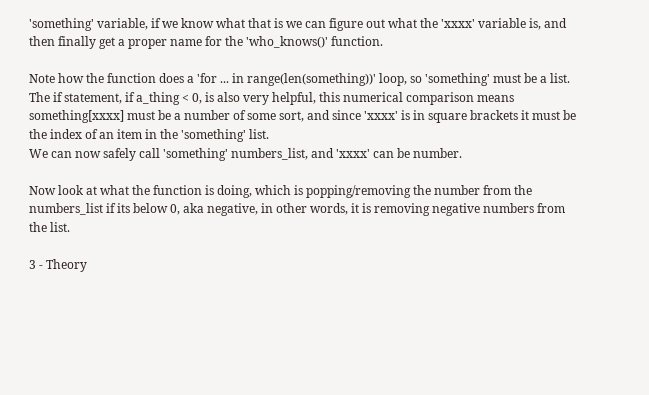'something' variable, if we know what that is we can figure out what the 'xxxx' variable is, and then finally get a proper name for the 'who_knows()' function.

Note how the function does a 'for ... in range(len(something))' loop, so 'something' must be a list.
The if statement, if a_thing < 0, is also very helpful, this numerical comparison means something[xxxx] must be a number of some sort, and since 'xxxx' is in square brackets it must be the index of an item in the 'something' list.
We can now safely call 'something' numbers_list, and 'xxxx' can be number.

Now look at what the function is doing, which is popping/removing the number from the numbers_list if its below 0, aka negative, in other words, it is removing negative numbers from the list.

3 - Theory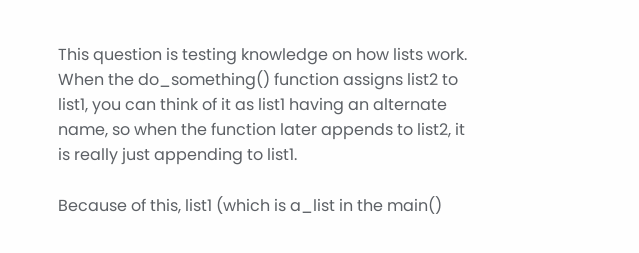This question is testing knowledge on how lists work.
When the do_something() function assigns list2 to list1, you can think of it as list1 having an alternate name, so when the function later appends to list2, it is really just appending to list1.

Because of this, list1 (which is a_list in the main()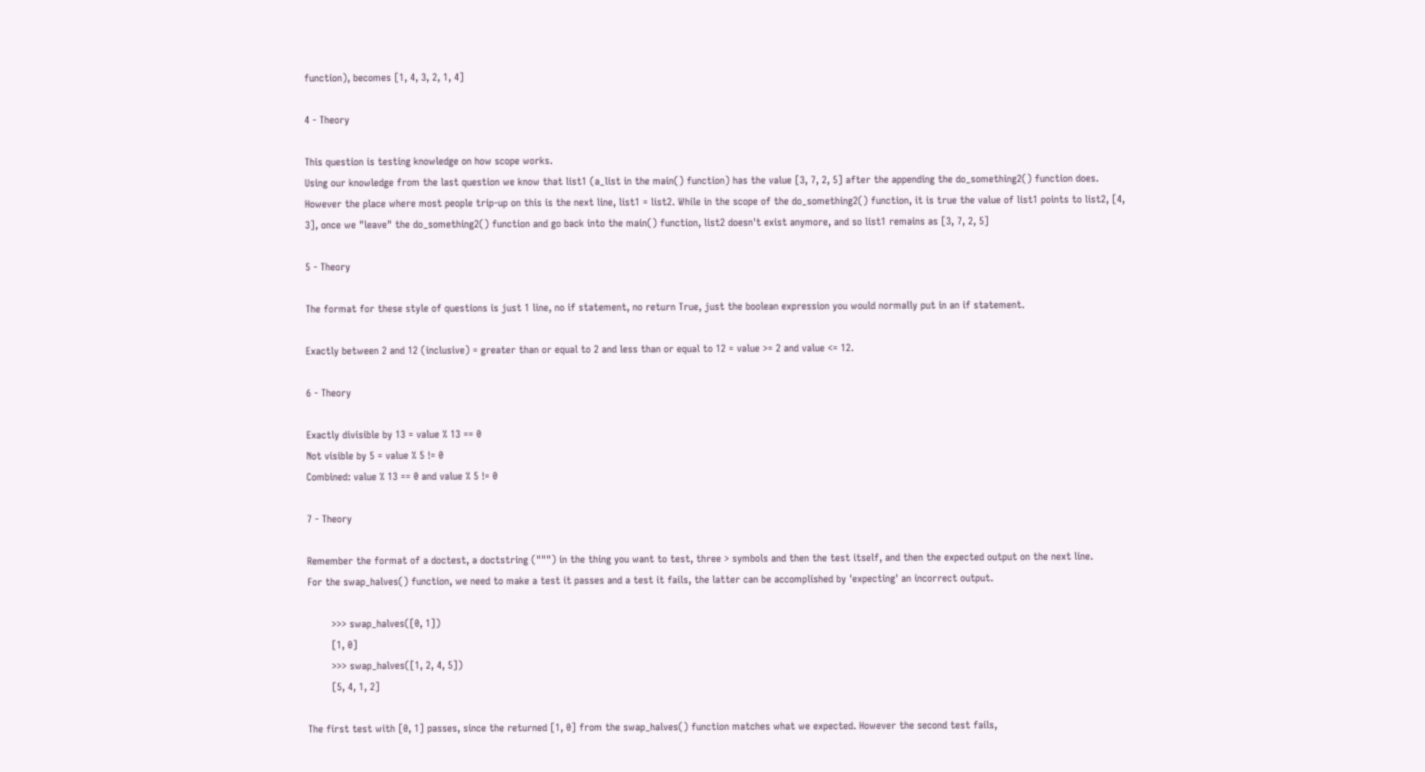function), becomes [1, 4, 3, 2, 1, 4]

4 - Theory

This question is testing knowledge on how scope works.
Using our knowledge from the last question we know that list1 (a_list in the main() function) has the value [3, 7, 2, 5] after the appending the do_something2() function does.
However the place where most people trip-up on this is the next line, list1 = list2. While in the scope of the do_something2() function, it is true the value of list1 points to list2, [4, 3], once we "leave" the do_something2() function and go back into the main() function, list2 doesn't exist anymore, and so list1 remains as [3, 7, 2, 5]

5 - Theory

The format for these style of questions is just 1 line, no if statement, no return True, just the boolean expression you would normally put in an if statement.

Exactly between 2 and 12 (inclusive) = greater than or equal to 2 and less than or equal to 12 = value >= 2 and value <= 12.

6 - Theory

Exactly divisible by 13 = value % 13 == 0
Not visible by 5 = value % 5 != 0
Combined: value % 13 == 0 and value % 5 != 0

7 - Theory

Remember the format of a doctest, a doctstring (""") in the thing you want to test, three > symbols and then the test itself, and then the expected output on the next line.
For the swap_halves() function, we need to make a test it passes and a test it fails, the latter can be accomplished by 'expecting' an incorrect output.

        >>> swap_halves([0, 1])
        [1, 0]
        >>> swap_halves([1, 2, 4, 5])
        [5, 4, 1, 2]

The first test with [0, 1] passes, since the returned [1, 0] from the swap_halves() function matches what we expected. However the second test fails,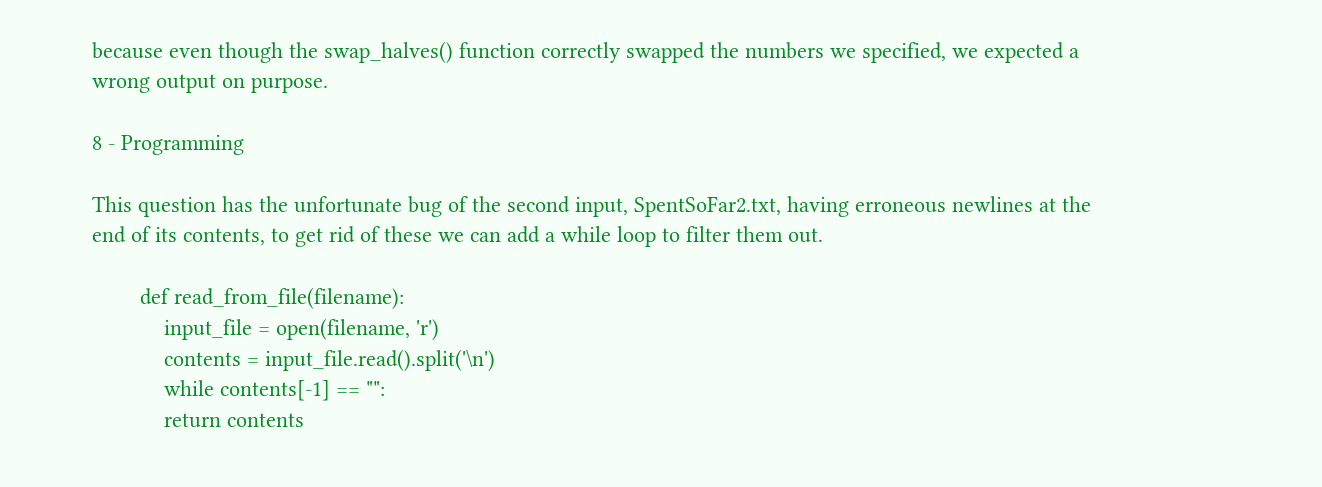because even though the swap_halves() function correctly swapped the numbers we specified, we expected a wrong output on purpose.

8 - Programming

This question has the unfortunate bug of the second input, SpentSoFar2.txt, having erroneous newlines at the end of its contents, to get rid of these we can add a while loop to filter them out.

        def read_from_file(filename):
            input_file = open(filename, 'r')
            contents = input_file.read().split('\n')
            while contents[-1] == "":
            return contents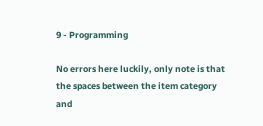9 - Programming

No errors here luckily, only note is that the spaces between the item category and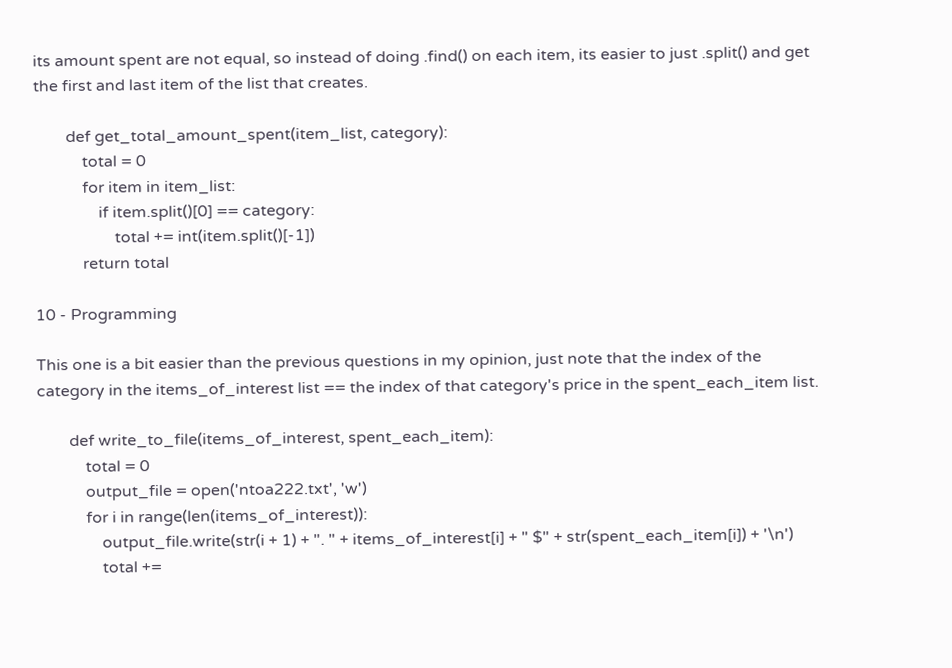its amount spent are not equal, so instead of doing .find() on each item, its easier to just .split() and get the first and last item of the list that creates.

        def get_total_amount_spent(item_list, category):
            total = 0
            for item in item_list:
                if item.split()[0] == category:
                    total += int(item.split()[-1])
            return total

10 - Programming

This one is a bit easier than the previous questions in my opinion, just note that the index of the category in the items_of_interest list == the index of that category's price in the spent_each_item list.

        def write_to_file(items_of_interest, spent_each_item):
            total = 0
            output_file = open('ntoa222.txt', 'w')
            for i in range(len(items_of_interest)):
                output_file.write(str(i + 1) + ". " + items_of_interest[i] + " $" + str(spent_each_item[i]) + '\n')
                total +=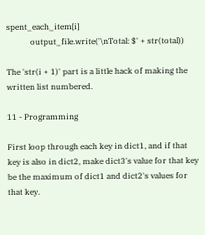spent_each_item[i]
            output_file.write('\nTotal: $' + str(total))

The 'str(i + 1)' part is a little hack of making the written list numbered.

11 - Programming

First loop through each key in dict1, and if that key is also in dict2, make dict3's value for that key be the maximum of dict1 and dict2's values for that key.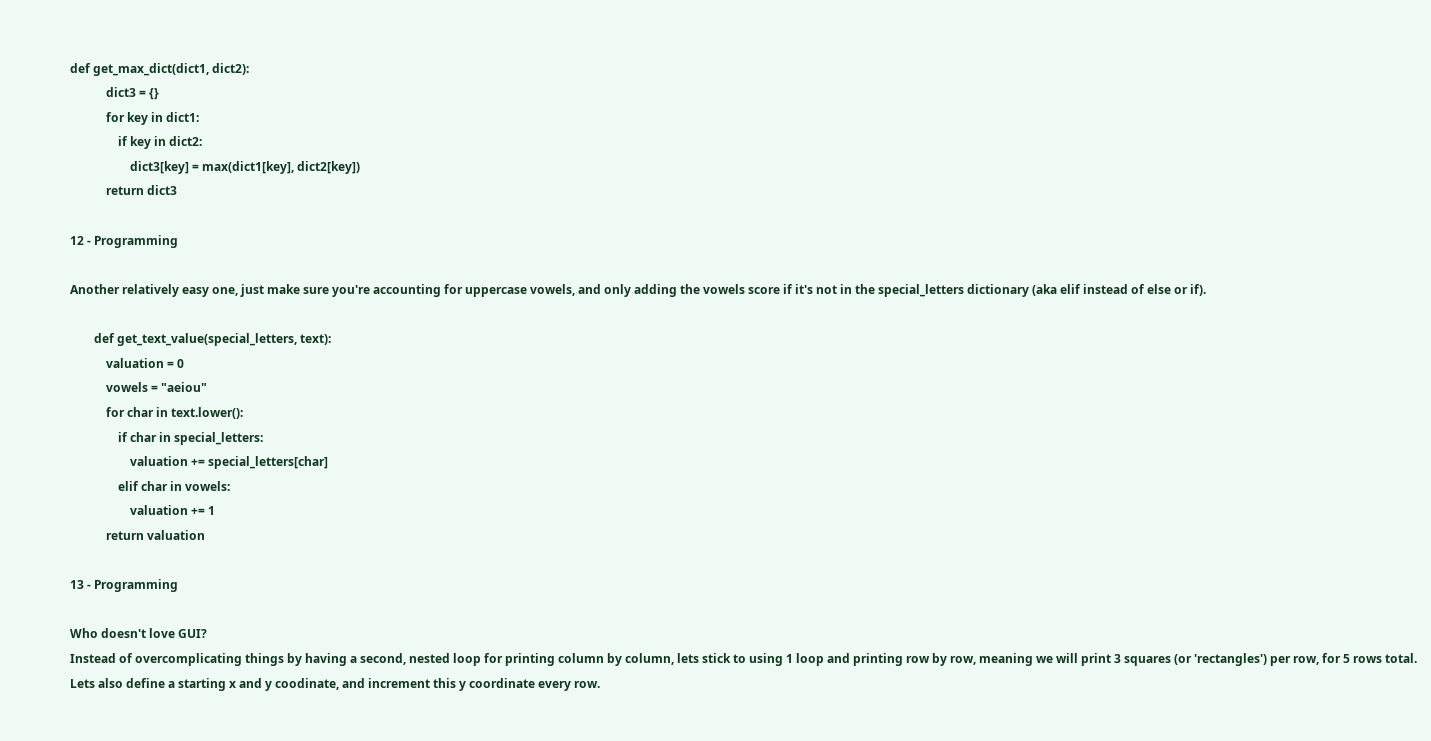def get_max_dict(dict1, dict2):
            dict3 = {}
            for key in dict1:
                if key in dict2:
                    dict3[key] = max(dict1[key], dict2[key])
            return dict3

12 - Programming

Another relatively easy one, just make sure you're accounting for uppercase vowels, and only adding the vowels score if it's not in the special_letters dictionary (aka elif instead of else or if).

        def get_text_value(special_letters, text):
            valuation = 0
            vowels = "aeiou"
            for char in text.lower():
                if char in special_letters:
                    valuation += special_letters[char]
                elif char in vowels:
                    valuation += 1
            return valuation

13 - Programming

Who doesn't love GUI?
Instead of overcomplicating things by having a second, nested loop for printing column by column, lets stick to using 1 loop and printing row by row, meaning we will print 3 squares (or 'rectangles') per row, for 5 rows total.
Lets also define a starting x and y coodinate, and increment this y coordinate every row.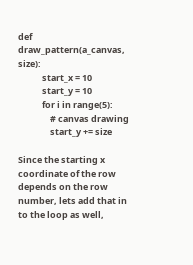def draw_pattern(a_canvas, size):
            start_x = 10
            start_y = 10
            for i in range(5):
                # canvas drawing
                start_y += size

Since the starting x coordinate of the row depends on the row number, lets add that in to the loop as well,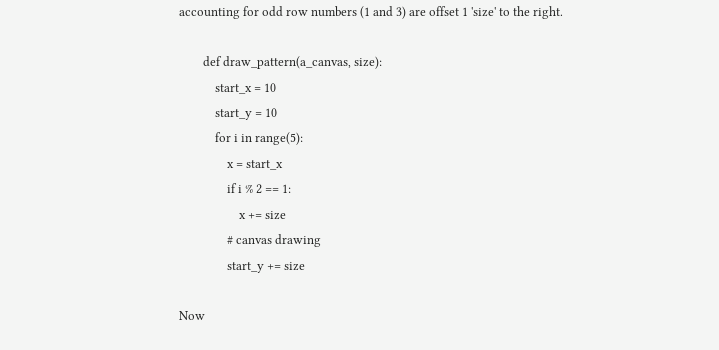accounting for odd row numbers (1 and 3) are offset 1 'size' to the right.

        def draw_pattern(a_canvas, size):
            start_x = 10
            start_y = 10
            for i in range(5):
                x = start_x
                if i % 2 == 1:
                    x += size
                # canvas drawing
                start_y += size

Now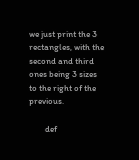we just print the 3 rectangles, with the second and third ones being 3 sizes to the right of the previous.

        def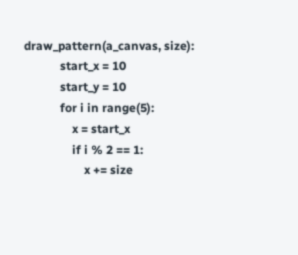draw_pattern(a_canvas, size):
            start_x = 10
            start_y = 10
            for i in range(5):
                x = start_x
                if i % 2 == 1:
                    x += size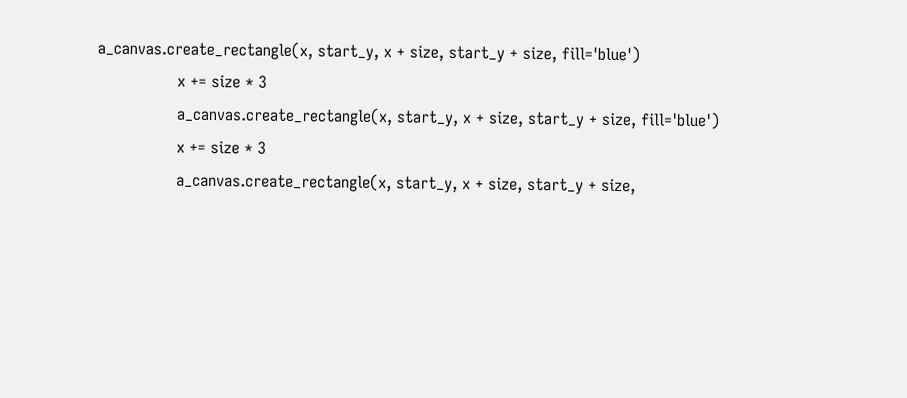a_canvas.create_rectangle(x, start_y, x + size, start_y + size, fill='blue')
                x += size * 3
                a_canvas.create_rectangle(x, start_y, x + size, start_y + size, fill='blue')
                x += size * 3
                a_canvas.create_rectangle(x, start_y, x + size, start_y + size,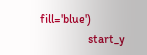fill='blue')
                start_y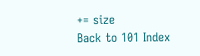+= size
Back to 101 Index